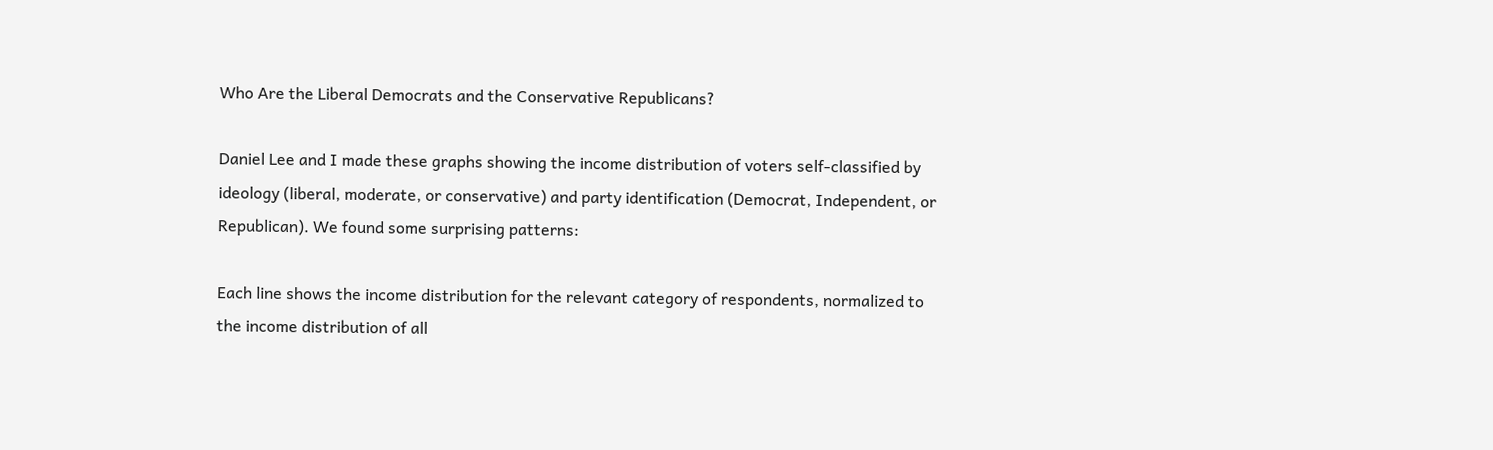Who Are the Liberal Democrats and the Conservative Republicans?

Daniel Lee and I made these graphs showing the income distribution of voters self-classified by ideology (liberal, moderate, or conservative) and party identification (Democrat, Independent, or Republican). We found some surprising patterns:

Each line shows the income distribution for the relevant category of respondents, normalized to the income distribution of all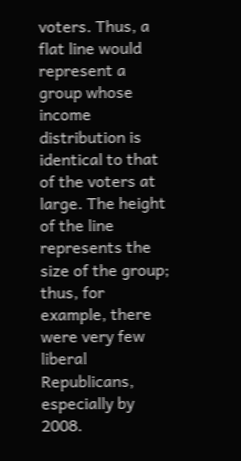voters. Thus, a flat line would represent a group whose income distribution is identical to that of the voters at large. The height of the line represents the size of the group; thus, for example, there were very few liberal Republicans, especially by 2008.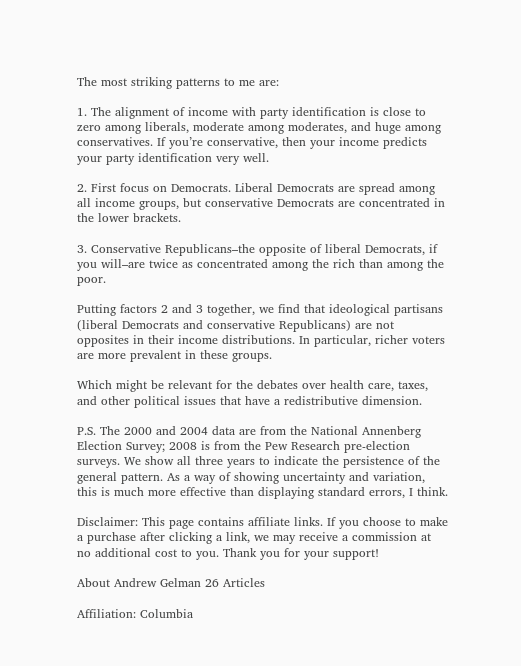The most striking patterns to me are:

1. The alignment of income with party identification is close to zero among liberals, moderate among moderates, and huge among conservatives. If you’re conservative, then your income predicts your party identification very well.

2. First focus on Democrats. Liberal Democrats are spread among all income groups, but conservative Democrats are concentrated in the lower brackets.

3. Conservative Republicans–the opposite of liberal Democrats, if you will–are twice as concentrated among the rich than among the poor.

Putting factors 2 and 3 together, we find that ideological partisans (liberal Democrats and conservative Republicans) are not opposites in their income distributions. In particular, richer voters are more prevalent in these groups.

Which might be relevant for the debates over health care, taxes, and other political issues that have a redistributive dimension.

P.S. The 2000 and 2004 data are from the National Annenberg Election Survey; 2008 is from the Pew Research pre-election surveys. We show all three years to indicate the persistence of the general pattern. As a way of showing uncertainty and variation, this is much more effective than displaying standard errors, I think.

Disclaimer: This page contains affiliate links. If you choose to make a purchase after clicking a link, we may receive a commission at no additional cost to you. Thank you for your support!

About Andrew Gelman 26 Articles

Affiliation: Columbia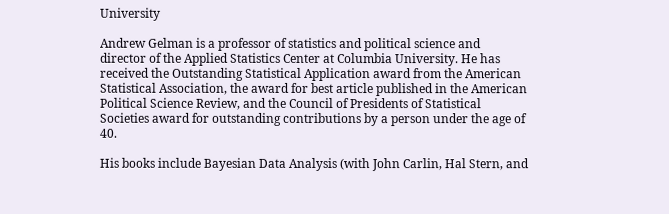University

Andrew Gelman is a professor of statistics and political science and director of the Applied Statistics Center at Columbia University. He has received the Outstanding Statistical Application award from the American Statistical Association, the award for best article published in the American Political Science Review, and the Council of Presidents of Statistical Societies award for outstanding contributions by a person under the age of 40.

His books include Bayesian Data Analysis (with John Carlin, Hal Stern, and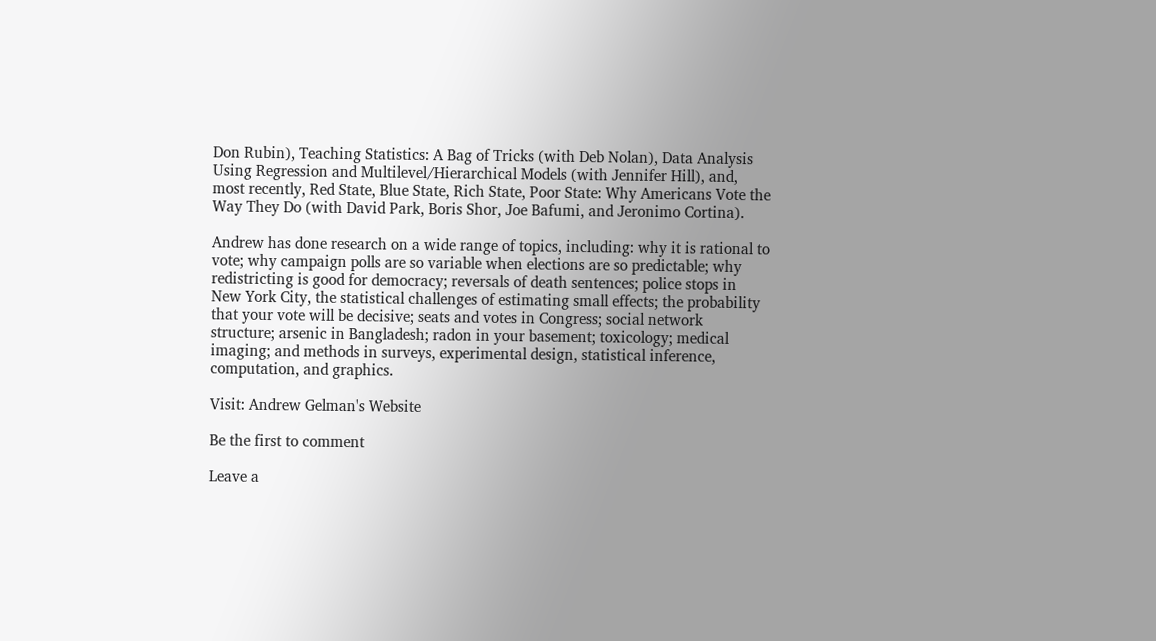Don Rubin), Teaching Statistics: A Bag of Tricks (with Deb Nolan), Data Analysis Using Regression and Multilevel/Hierarchical Models (with Jennifer Hill), and, most recently, Red State, Blue State, Rich State, Poor State: Why Americans Vote the Way They Do (with David Park, Boris Shor, Joe Bafumi, and Jeronimo Cortina).

Andrew has done research on a wide range of topics, including: why it is rational to vote; why campaign polls are so variable when elections are so predictable; why redistricting is good for democracy; reversals of death sentences; police stops in New York City, the statistical challenges of estimating small effects; the probability that your vote will be decisive; seats and votes in Congress; social network structure; arsenic in Bangladesh; radon in your basement; toxicology; medical imaging; and methods in surveys, experimental design, statistical inference, computation, and graphics.

Visit: Andrew Gelman's Website

Be the first to comment

Leave a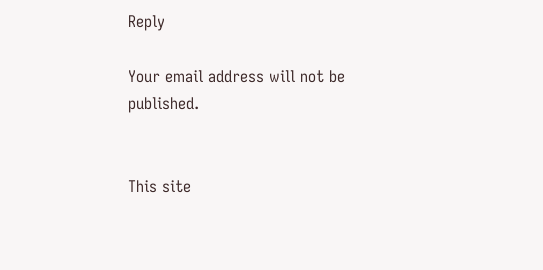Reply

Your email address will not be published.


This site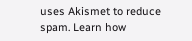uses Akismet to reduce spam. Learn how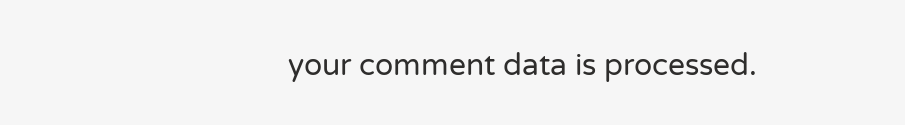your comment data is processed.